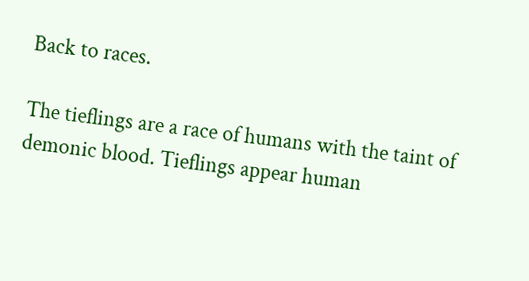Back to races.

The tieflings are a race of humans with the taint of demonic blood. Tieflings appear human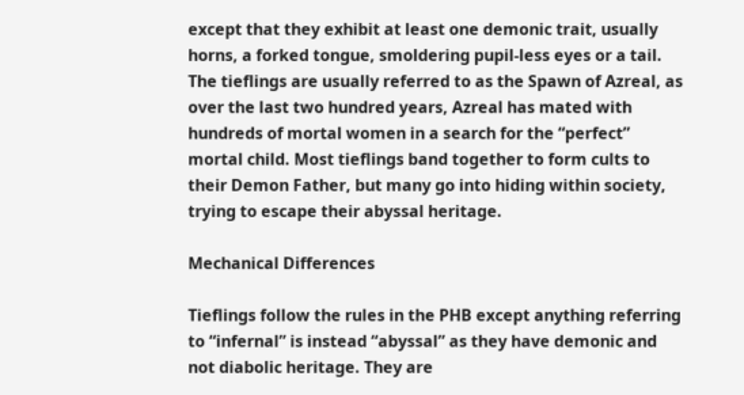except that they exhibit at least one demonic trait, usually horns, a forked tongue, smoldering pupil-less eyes or a tail. The tieflings are usually referred to as the Spawn of Azreal, as over the last two hundred years, Azreal has mated with hundreds of mortal women in a search for the “perfect” mortal child. Most tieflings band together to form cults to their Demon Father, but many go into hiding within society, trying to escape their abyssal heritage.

Mechanical Differences

Tieflings follow the rules in the PHB except anything referring to “infernal” is instead “abyssal” as they have demonic and not diabolic heritage. They are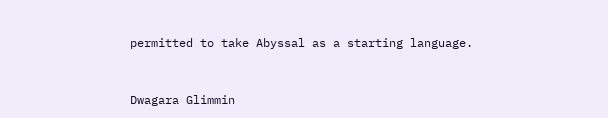permitted to take Abyssal as a starting language.


Dwagara Glimmin